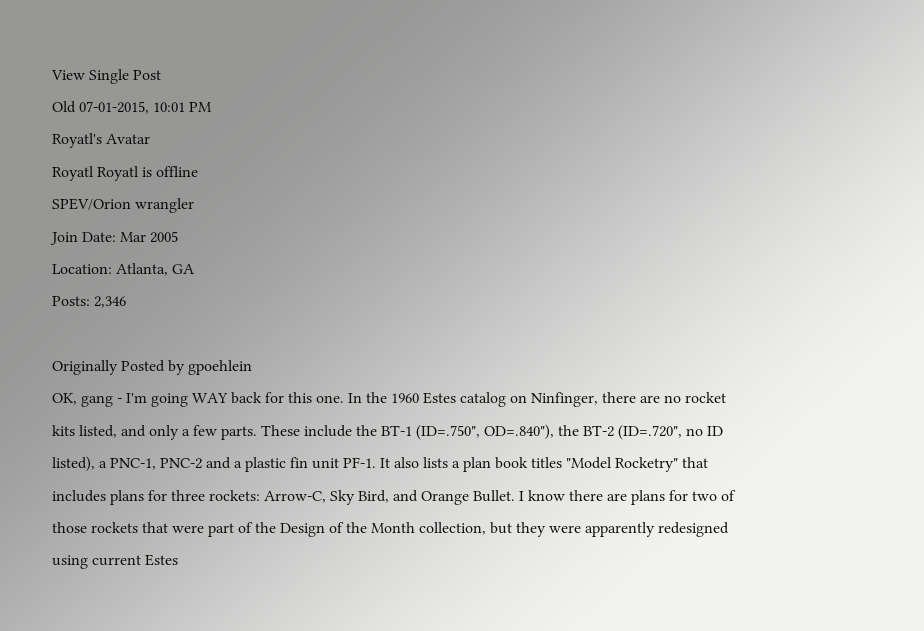View Single Post
Old 07-01-2015, 10:01 PM
Royatl's Avatar
Royatl Royatl is offline
SPEV/Orion wrangler
Join Date: Mar 2005
Location: Atlanta, GA
Posts: 2,346

Originally Posted by gpoehlein
OK, gang - I'm going WAY back for this one. In the 1960 Estes catalog on Ninfinger, there are no rocket kits listed, and only a few parts. These include the BT-1 (ID=.750", OD=.840"), the BT-2 (ID=.720", no ID listed), a PNC-1, PNC-2 and a plastic fin unit PF-1. It also lists a plan book titles "Model Rocketry" that includes plans for three rockets: Arrow-C, Sky Bird, and Orange Bullet. I know there are plans for two of those rockets that were part of the Design of the Month collection, but they were apparently redesigned using current Estes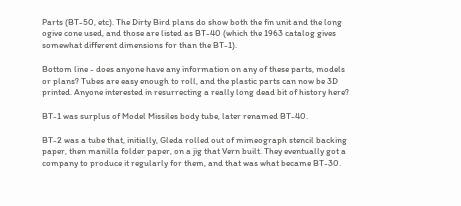Parts (BT-50, etc). The Dirty Bird plans do show both the fin unit and the long ogive cone used, and those are listed as BT-40 (which the 1963 catalog gives somewhat different dimensions for than the BT-1).

Bottom line - does anyone have any information on any of these parts, models or plans? Tubes are easy enough to roll, and the plastic parts can now be 3D printed. Anyone interested in resurrecting a really long dead bit of history here?

BT-1 was surplus of Model Missiles body tube, later renamed BT-40.

BT-2 was a tube that, initially, Gleda rolled out of mimeograph stencil backing paper, then manilla folder paper, on a jig that Vern built. They eventually got a company to produce it regularly for them, and that was what became BT-30.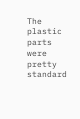The plastic parts were pretty standard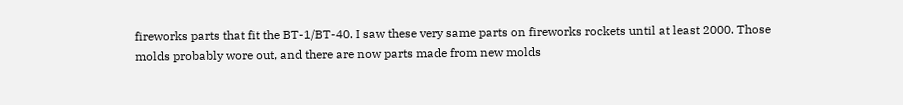fireworks parts that fit the BT-1/BT-40. I saw these very same parts on fireworks rockets until at least 2000. Those molds probably wore out, and there are now parts made from new molds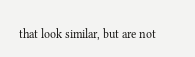that look similar, but are not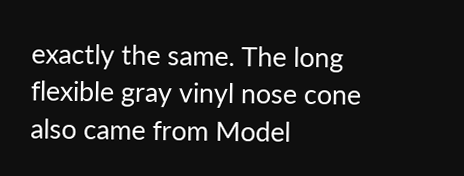exactly the same. The long flexible gray vinyl nose cone also came from Model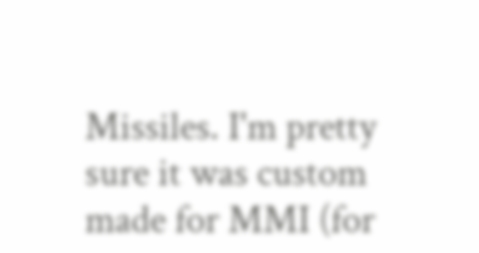Missiles. I'm pretty sure it was custom made for MMI (for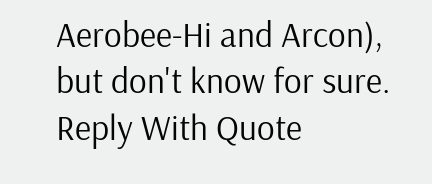Aerobee-Hi and Arcon), but don't know for sure.
Reply With Quote